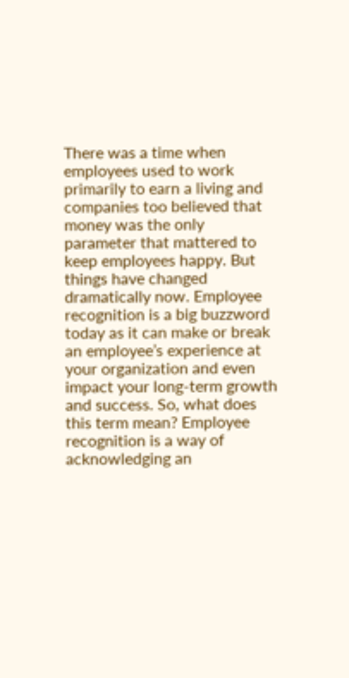There was a time when employees used to work primarily to earn a living and companies too believed that money was the only parameter that mattered to keep employees happy. But things have changed dramatically now. Employee recognition is a big buzzword today as it can make or break an employee’s experience at your organization and even impact your long-term growth and success. So, what does this term mean? Employee recognition is a way of acknowledging an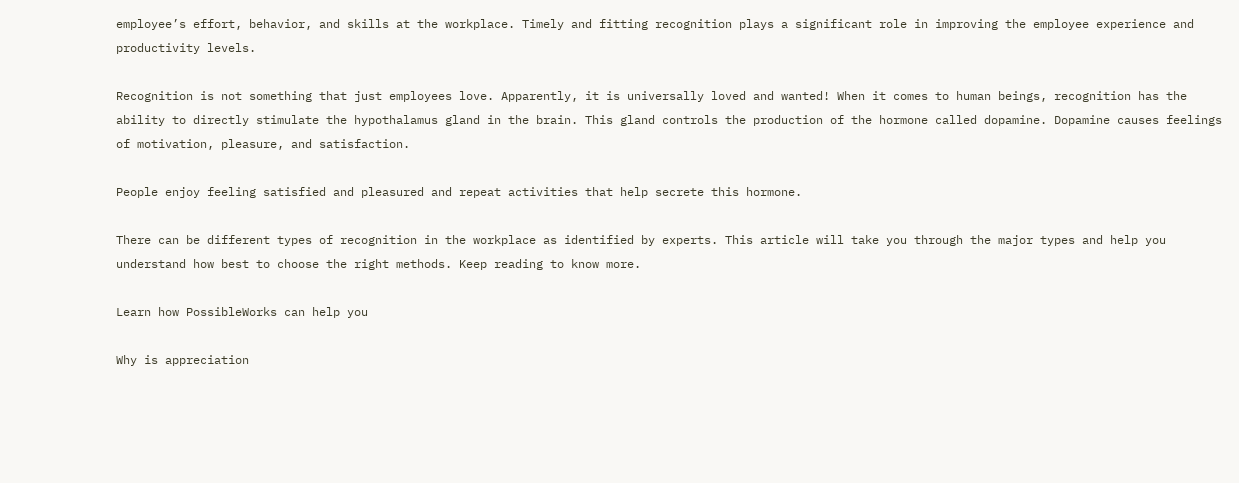employee’s effort, behavior, and skills at the workplace. Timely and fitting recognition plays a significant role in improving the employee experience and productivity levels.

Recognition is not something that just employees love. Apparently, it is universally loved and wanted! When it comes to human beings, recognition has the ability to directly stimulate the hypothalamus gland in the brain. This gland controls the production of the hormone called dopamine. Dopamine causes feelings of motivation, pleasure, and satisfaction.

People enjoy feeling satisfied and pleasured and repeat activities that help secrete this hormone.

There can be different types of recognition in the workplace as identified by experts. This article will take you through the major types and help you understand how best to choose the right methods. Keep reading to know more.

Learn how PossibleWorks can help you

Why is appreciation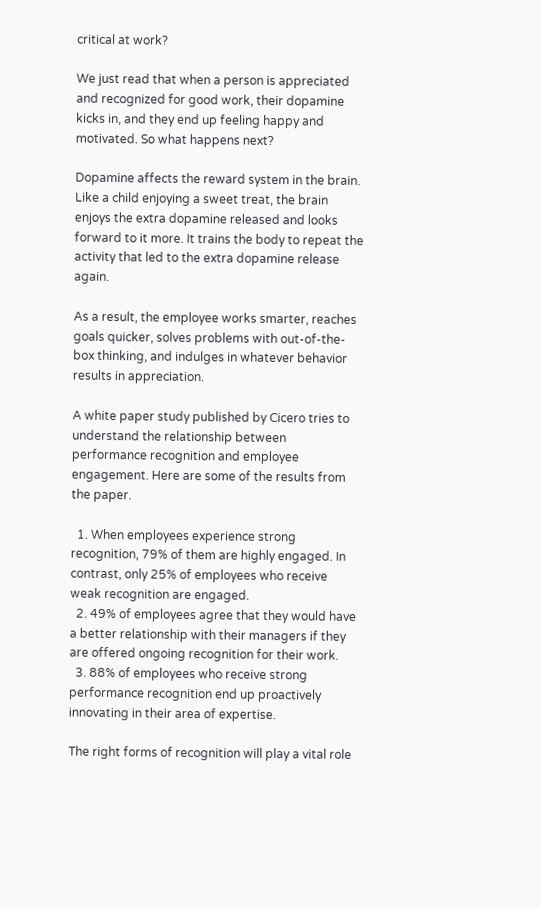critical at work?

We just read that when a person is appreciated and recognized for good work, their dopamine kicks in, and they end up feeling happy and motivated. So what happens next?

Dopamine affects the reward system in the brain. Like a child enjoying a sweet treat, the brain enjoys the extra dopamine released and looks forward to it more. It trains the body to repeat the activity that led to the extra dopamine release again.

As a result, the employee works smarter, reaches goals quicker, solves problems with out-of-the-box thinking, and indulges in whatever behavior results in appreciation.

A white paper study published by Cicero tries to understand the relationship between performance recognition and employee engagement. Here are some of the results from the paper.

  1. When employees experience strong recognition, 79% of them are highly engaged. In contrast, only 25% of employees who receive weak recognition are engaged.
  2. 49% of employees agree that they would have a better relationship with their managers if they are offered ongoing recognition for their work.
  3. 88% of employees who receive strong performance recognition end up proactively innovating in their area of expertise.

The right forms of recognition will play a vital role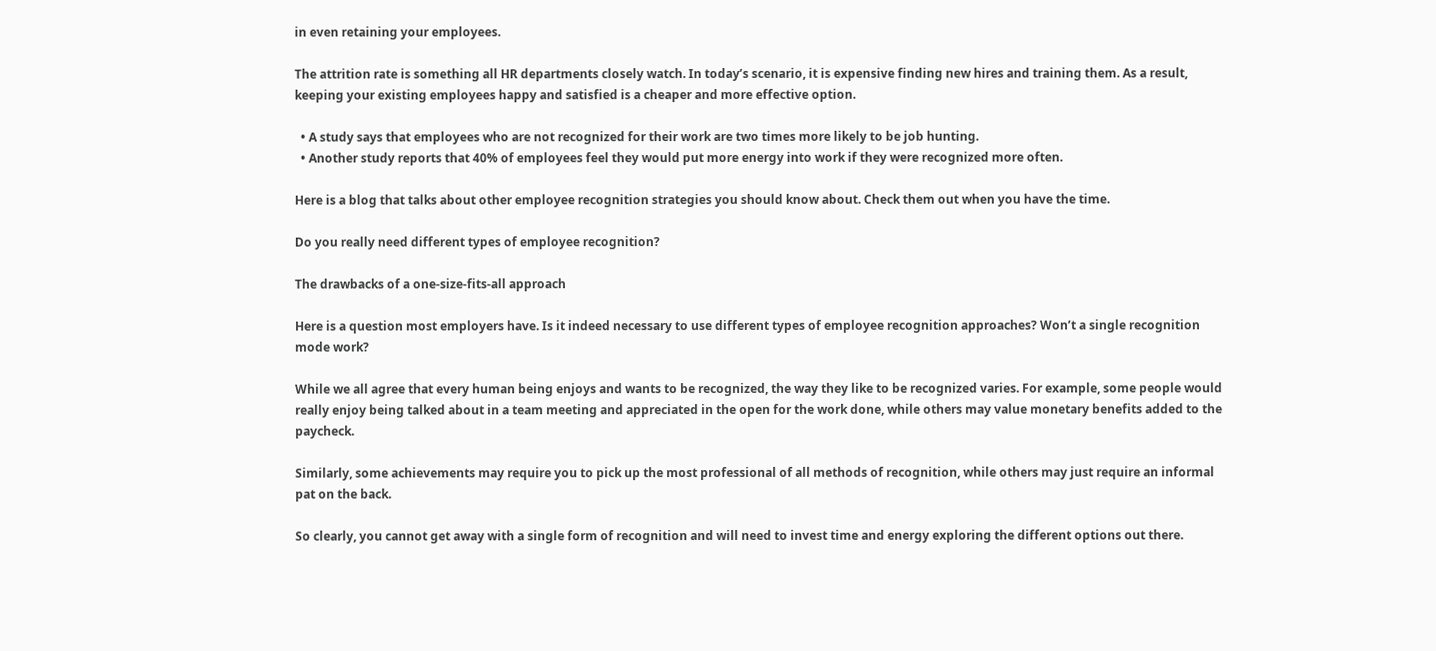in even retaining your employees.

The attrition rate is something all HR departments closely watch. In today’s scenario, it is expensive finding new hires and training them. As a result, keeping your existing employees happy and satisfied is a cheaper and more effective option.

  • A study says that employees who are not recognized for their work are two times more likely to be job hunting.
  • Another study reports that 40% of employees feel they would put more energy into work if they were recognized more often.

Here is a blog that talks about other employee recognition strategies you should know about. Check them out when you have the time.

Do you really need different types of employee recognition?

The drawbacks of a one-size-fits-all approach

Here is a question most employers have. Is it indeed necessary to use different types of employee recognition approaches? Won’t a single recognition mode work?

While we all agree that every human being enjoys and wants to be recognized, the way they like to be recognized varies. For example, some people would really enjoy being talked about in a team meeting and appreciated in the open for the work done, while others may value monetary benefits added to the paycheck.

Similarly, some achievements may require you to pick up the most professional of all methods of recognition, while others may just require an informal pat on the back.

So clearly, you cannot get away with a single form of recognition and will need to invest time and energy exploring the different options out there.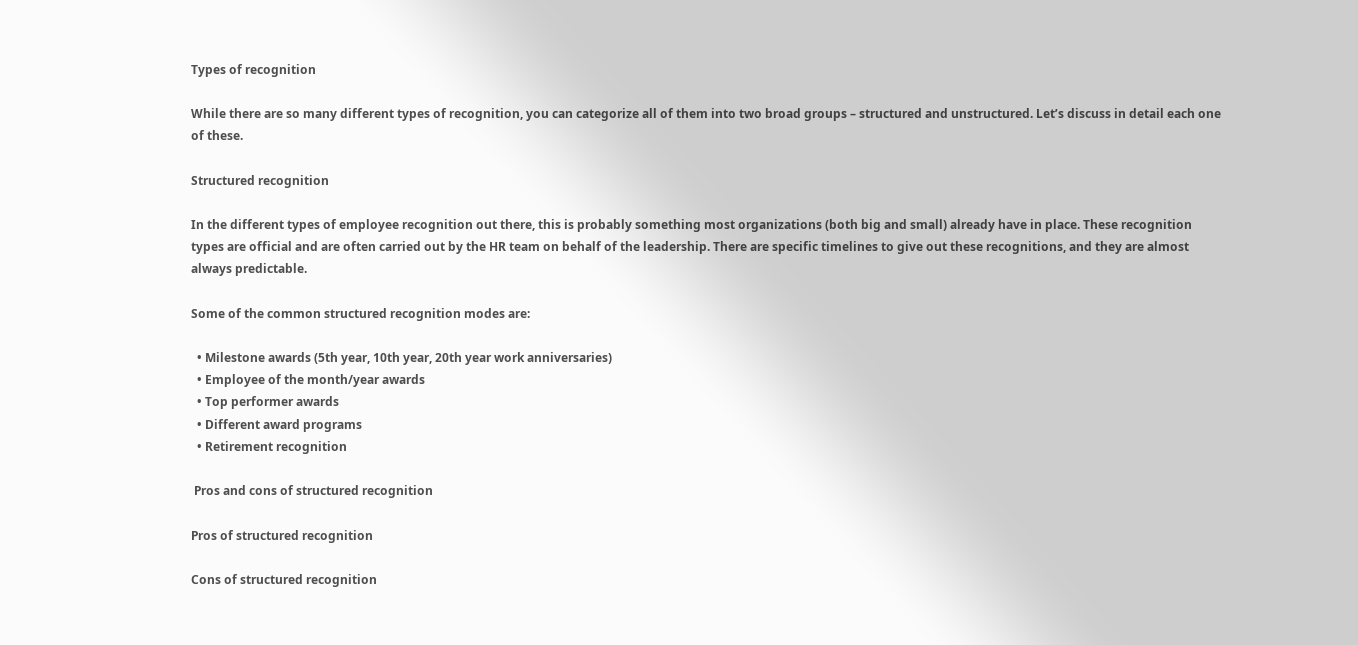Types of recognition

While there are so many different types of recognition, you can categorize all of them into two broad groups – structured and unstructured. Let’s discuss in detail each one of these.

Structured recognition

In the different types of employee recognition out there, this is probably something most organizations (both big and small) already have in place. These recognition types are official and are often carried out by the HR team on behalf of the leadership. There are specific timelines to give out these recognitions, and they are almost always predictable.

Some of the common structured recognition modes are:

  • Milestone awards (5th year, 10th year, 20th year work anniversaries)
  • Employee of the month/year awards
  • Top performer awards
  • Different award programs
  • Retirement recognition

 Pros and cons of structured recognition

Pros of structured recognition

Cons of structured recognition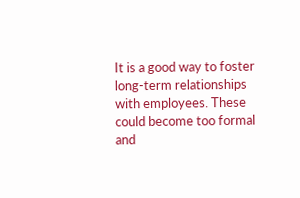It is a good way to foster long-term relationships with employees. These could become too formal and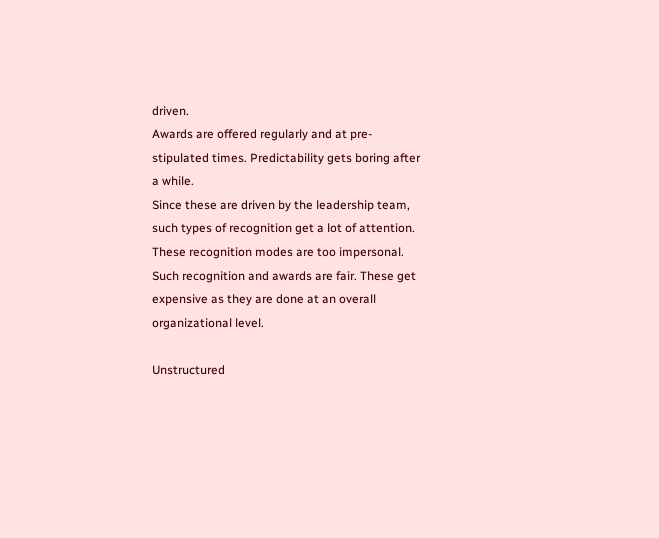driven.
Awards are offered regularly and at pre-stipulated times. Predictability gets boring after a while.
Since these are driven by the leadership team, such types of recognition get a lot of attention. These recognition modes are too impersonal.
Such recognition and awards are fair. These get expensive as they are done at an overall organizational level.

Unstructured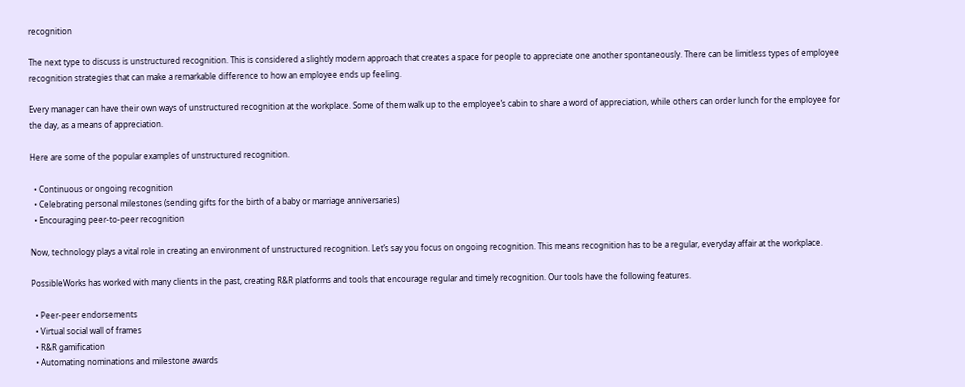recognition

The next type to discuss is unstructured recognition. This is considered a slightly modern approach that creates a space for people to appreciate one another spontaneously. There can be limitless types of employee recognition strategies that can make a remarkable difference to how an employee ends up feeling.

Every manager can have their own ways of unstructured recognition at the workplace. Some of them walk up to the employee’s cabin to share a word of appreciation, while others can order lunch for the employee for the day, as a means of appreciation.

Here are some of the popular examples of unstructured recognition.

  • Continuous or ongoing recognition
  • Celebrating personal milestones (sending gifts for the birth of a baby or marriage anniversaries)
  • Encouraging peer-to-peer recognition

Now, technology plays a vital role in creating an environment of unstructured recognition. Let’s say you focus on ongoing recognition. This means recognition has to be a regular, everyday affair at the workplace.

PossibleWorks has worked with many clients in the past, creating R&R platforms and tools that encourage regular and timely recognition. Our tools have the following features.

  • Peer-peer endorsements
  • Virtual social wall of frames
  • R&R gamification
  • Automating nominations and milestone awards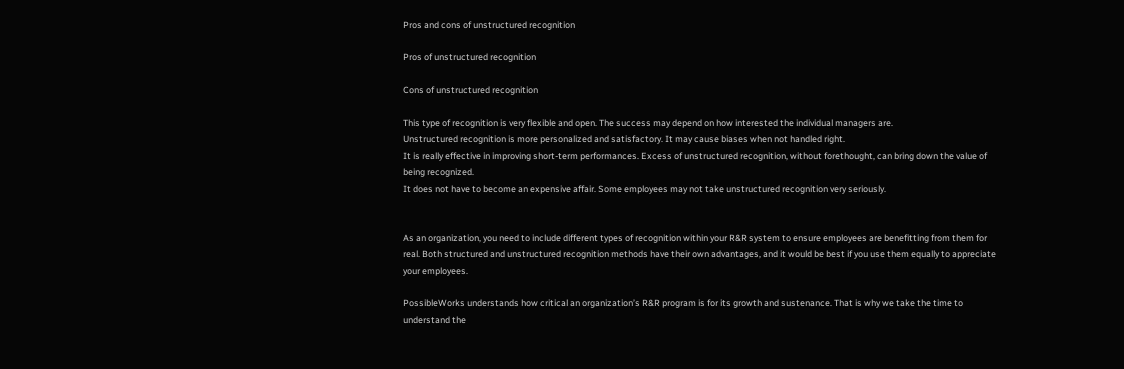Pros and cons of unstructured recognition

Pros of unstructured recognition

Cons of unstructured recognition

This type of recognition is very flexible and open. The success may depend on how interested the individual managers are.
Unstructured recognition is more personalized and satisfactory. It may cause biases when not handled right.
It is really effective in improving short-term performances. Excess of unstructured recognition, without forethought, can bring down the value of being recognized.
It does not have to become an expensive affair. Some employees may not take unstructured recognition very seriously.


As an organization, you need to include different types of recognition within your R&R system to ensure employees are benefitting from them for real. Both structured and unstructured recognition methods have their own advantages, and it would be best if you use them equally to appreciate your employees.

PossibleWorks understands how critical an organization’s R&R program is for its growth and sustenance. That is why we take the time to understand the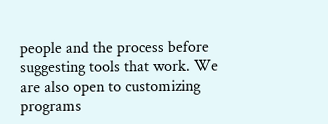people and the process before suggesting tools that work. We are also open to customizing programs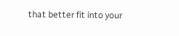that better fit into your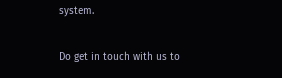system.

Do get in touch with us to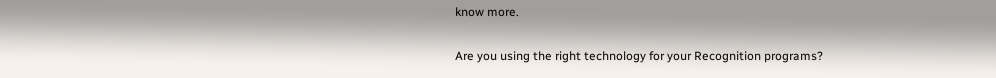know more.

Are you using the right technology for your Recognition programs?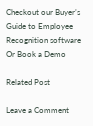Checkout our Buyer’s Guide to Employee Recognition software Or Book a Demo

Related Post

Leave a Comment